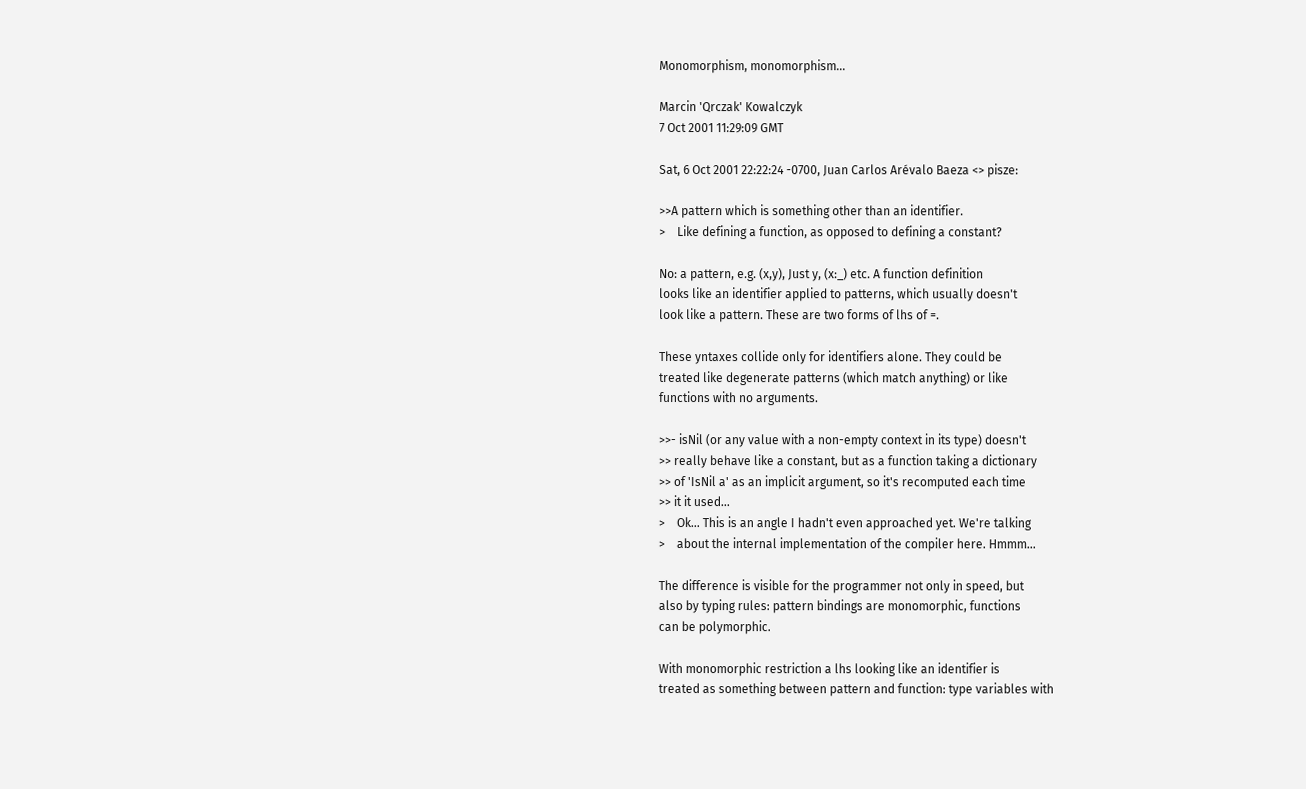Monomorphism, monomorphism...

Marcin 'Qrczak' Kowalczyk
7 Oct 2001 11:29:09 GMT

Sat, 6 Oct 2001 22:22:24 -0700, Juan Carlos Arévalo Baeza <> pisze:

>>A pattern which is something other than an identifier.
>    Like defining a function, as opposed to defining a constant?

No: a pattern, e.g. (x,y), Just y, (x:_) etc. A function definition
looks like an identifier applied to patterns, which usually doesn't
look like a pattern. These are two forms of lhs of =.

These yntaxes collide only for identifiers alone. They could be
treated like degenerate patterns (which match anything) or like
functions with no arguments.

>>- isNil (or any value with a non-empty context in its type) doesn't
>> really behave like a constant, but as a function taking a dictionary
>> of 'IsNil a' as an implicit argument, so it's recomputed each time
>> it it used...
>    Ok... This is an angle I hadn't even approached yet. We're talking
>    about the internal implementation of the compiler here. Hmmm...

The difference is visible for the programmer not only in speed, but
also by typing rules: pattern bindings are monomorphic, functions
can be polymorphic.

With monomorphic restriction a lhs looking like an identifier is
treated as something between pattern and function: type variables with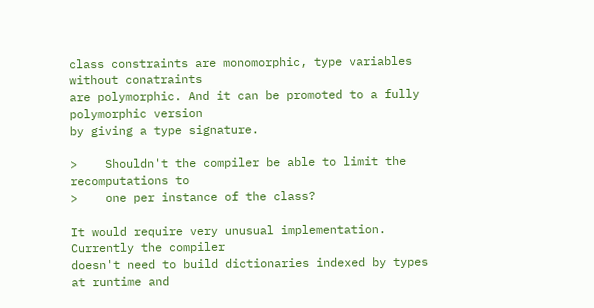class constraints are monomorphic, type variables without conatraints
are polymorphic. And it can be promoted to a fully polymorphic version
by giving a type signature.

>    Shouldn't the compiler be able to limit the recomputations to
>    one per instance of the class?

It would require very unusual implementation. Currently the compiler
doesn't need to build dictionaries indexed by types at runtime and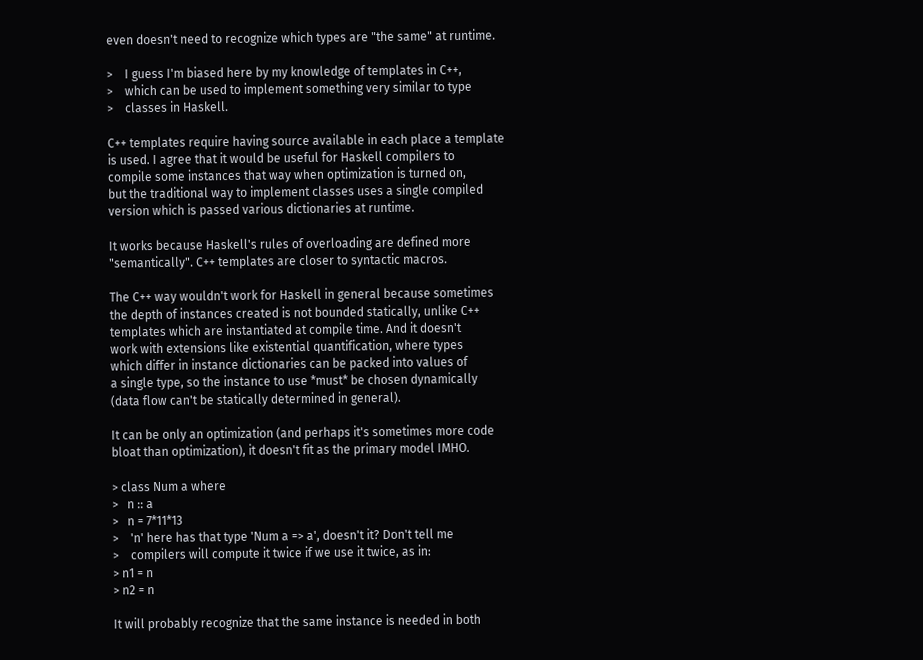even doesn't need to recognize which types are "the same" at runtime.

>    I guess I'm biased here by my knowledge of templates in C++,
>    which can be used to implement something very similar to type
>    classes in Haskell.

C++ templates require having source available in each place a template
is used. I agree that it would be useful for Haskell compilers to
compile some instances that way when optimization is turned on,
but the traditional way to implement classes uses a single compiled
version which is passed various dictionaries at runtime.

It works because Haskell's rules of overloading are defined more
"semantically". C++ templates are closer to syntactic macros.

The C++ way wouldn't work for Haskell in general because sometimes
the depth of instances created is not bounded statically, unlike C++
templates which are instantiated at compile time. And it doesn't
work with extensions like existential quantification, where types
which differ in instance dictionaries can be packed into values of
a single type, so the instance to use *must* be chosen dynamically
(data flow can't be statically determined in general).

It can be only an optimization (and perhaps it's sometimes more code
bloat than optimization), it doesn't fit as the primary model IMHO.

> class Num a where
>   n :: a
>   n = 7*11*13
>    'n' here has that type 'Num a => a', doesn't it? Don't tell me
>    compilers will compute it twice if we use it twice, as in:
> n1 = n
> n2 = n

It will probably recognize that the same instance is needed in both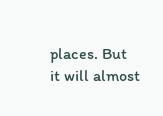places. But it will almost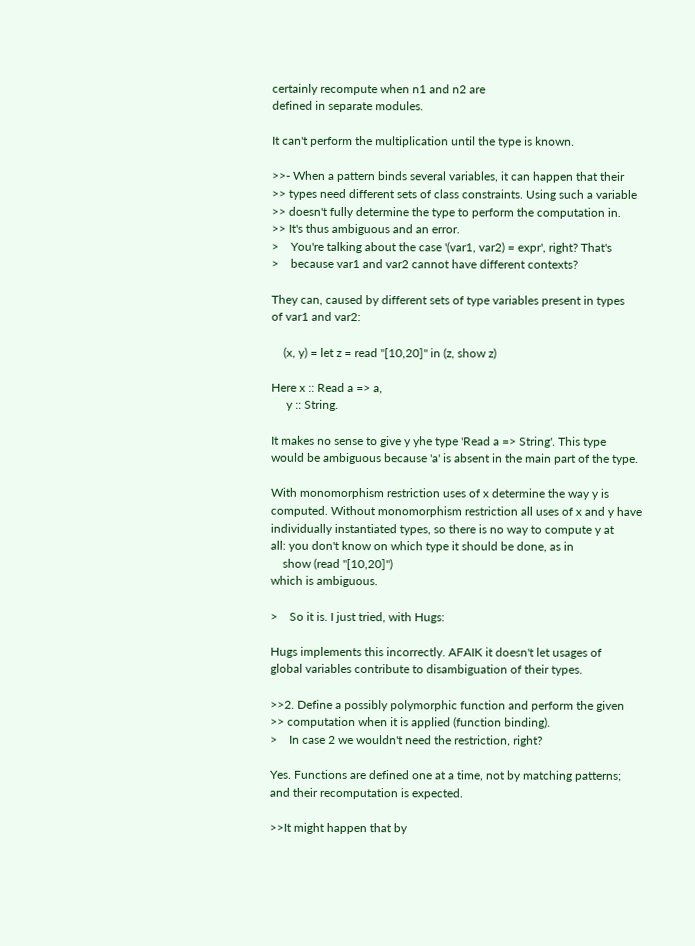certainly recompute when n1 and n2 are
defined in separate modules.

It can't perform the multiplication until the type is known.

>>- When a pattern binds several variables, it can happen that their
>> types need different sets of class constraints. Using such a variable
>> doesn't fully determine the type to perform the computation in.
>> It's thus ambiguous and an error.
>    You're talking about the case '(var1, var2) = expr', right? That's
>    because var1 and var2 cannot have different contexts?

They can, caused by different sets of type variables present in types
of var1 and var2:

    (x, y) = let z = read "[10,20]" in (z, show z)

Here x :: Read a => a,
     y :: String.

It makes no sense to give y yhe type 'Read a => String'. This type
would be ambiguous because 'a' is absent in the main part of the type.

With monomorphism restriction uses of x determine the way y is
computed. Without monomorphism restriction all uses of x and y have
individually instantiated types, so there is no way to compute y at
all: you don't know on which type it should be done, as in
    show (read "[10,20]")
which is ambiguous.

>    So it is. I just tried, with Hugs:

Hugs implements this incorrectly. AFAIK it doesn't let usages of
global variables contribute to disambiguation of their types.

>>2. Define a possibly polymorphic function and perform the given
>> computation when it is applied (function binding).
>    In case 2 we wouldn't need the restriction, right?

Yes. Functions are defined one at a time, not by matching patterns;
and their recomputation is expected.

>>It might happen that by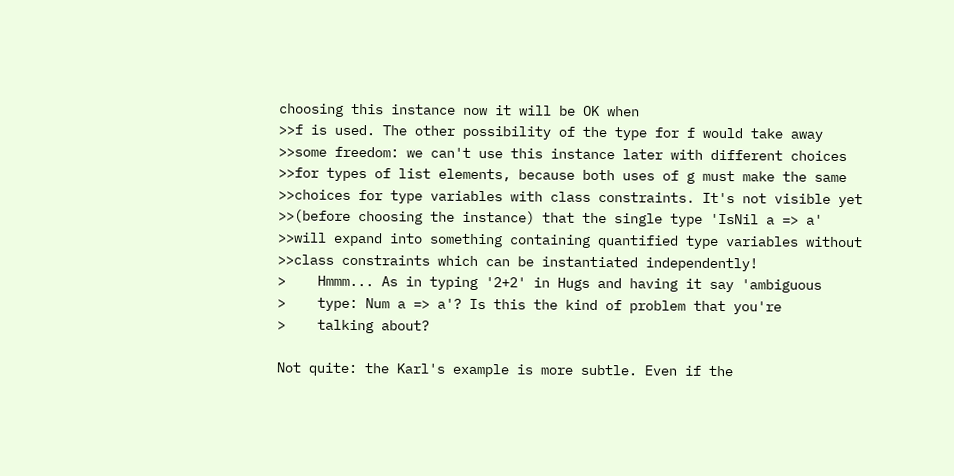choosing this instance now it will be OK when
>>f is used. The other possibility of the type for f would take away
>>some freedom: we can't use this instance later with different choices
>>for types of list elements, because both uses of g must make the same
>>choices for type variables with class constraints. It's not visible yet
>>(before choosing the instance) that the single type 'IsNil a => a'
>>will expand into something containing quantified type variables without
>>class constraints which can be instantiated independently!
>    Hmmm... As in typing '2+2' in Hugs and having it say 'ambiguous
>    type: Num a => a'? Is this the kind of problem that you're
>    talking about?

Not quite: the Karl's example is more subtle. Even if the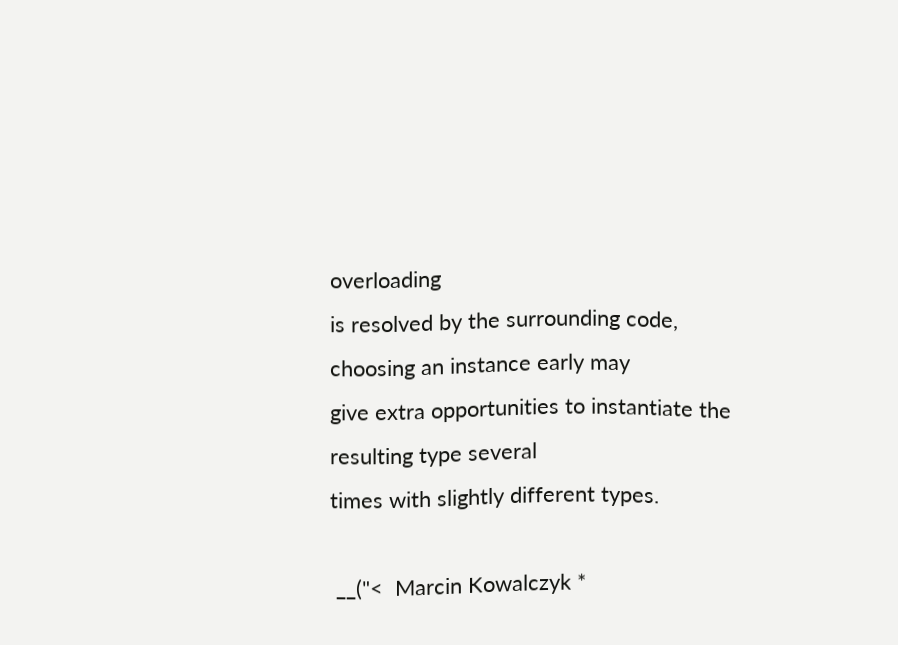overloading
is resolved by the surrounding code, choosing an instance early may
give extra opportunities to instantiate the resulting type several
times with slightly different types.

 __("<  Marcin Kowalczyk *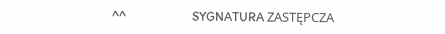^^                      SYGNATURA ZASTĘPCZA